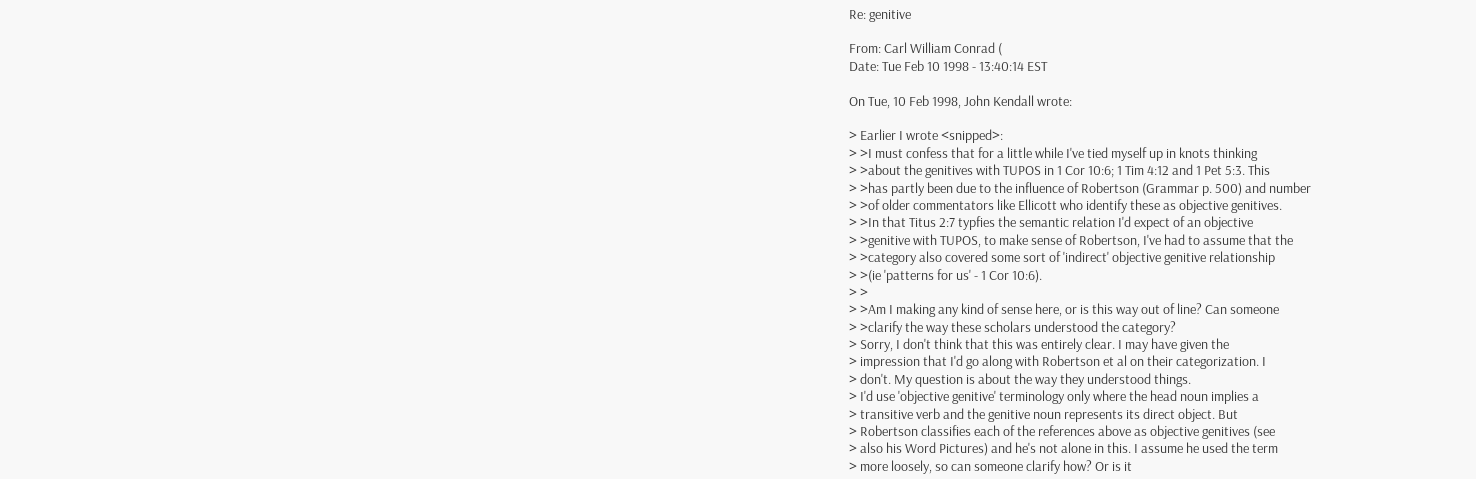Re: genitive

From: Carl William Conrad (
Date: Tue Feb 10 1998 - 13:40:14 EST

On Tue, 10 Feb 1998, John Kendall wrote:

> Earlier I wrote <snipped>:
> >I must confess that for a little while I've tied myself up in knots thinking
> >about the genitives with TUPOS in 1 Cor 10:6; 1 Tim 4:12 and 1 Pet 5:3. This
> >has partly been due to the influence of Robertson (Grammar p. 500) and number
> >of older commentators like Ellicott who identify these as objective genitives.
> >In that Titus 2:7 typfies the semantic relation I'd expect of an objective
> >genitive with TUPOS, to make sense of Robertson, I've had to assume that the
> >category also covered some sort of 'indirect' objective genitive relationship
> >(ie 'patterns for us' - 1 Cor 10:6).
> >
> >Am I making any kind of sense here, or is this way out of line? Can someone
> >clarify the way these scholars understood the category?
> Sorry, I don't think that this was entirely clear. I may have given the
> impression that I'd go along with Robertson et al on their categorization. I
> don't. My question is about the way they understood things.
> I'd use 'objective genitive' terminology only where the head noun implies a
> transitive verb and the genitive noun represents its direct object. But
> Robertson classifies each of the references above as objective genitives (see
> also his Word Pictures) and he's not alone in this. I assume he used the term
> more loosely, so can someone clarify how? Or is it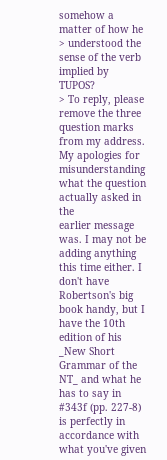somehow a matter of how he
> understood the sense of the verb implied by TUPOS?
> To reply, please remove the three question marks from my address.
My apologies for misunderstanding what the question actually asked in the
earlier message was. I may not be adding anything this time either. I
don't have Robertson's big book handy, but I have the 10th edition of his
_New Short Grammar of the NT_ and what he has to say in #343f (pp. 227-8)
is perfectly in accordance with what you've given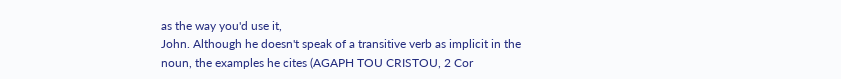as the way you'd use it,
John. Although he doesn't speak of a transitive verb as implicit in the
noun, the examples he cites (AGAPH TOU CRISTOU, 2 Cor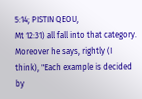5:14; PISTIN QEOU,
Mt 12:31) all fall into that category. Moreover he says, rightly (I
think), "Each example is decided by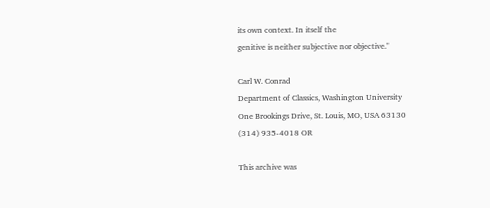its own context. In itself the
genitive is neither subjective nor objective."

Carl W. Conrad
Department of Classics, Washington University
One Brookings Drive, St. Louis, MO, USA 63130
(314) 935-4018 OR

This archive was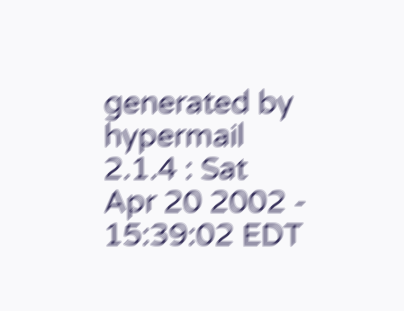generated by hypermail 2.1.4 : Sat Apr 20 2002 - 15:39:02 EDT